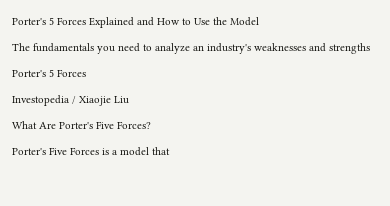Porter's 5 Forces Explained and How to Use the Model

The fundamentals you need to analyze an industry's weaknesses and strengths

Porter's 5 Forces

Investopedia / Xiaojie Liu

What Are Porter's Five Forces?

Porter's Five Forces is a model that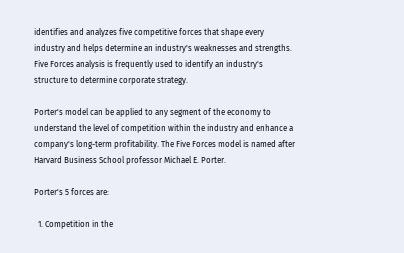identifies and analyzes five competitive forces that shape every industry and helps determine an industry's weaknesses and strengths. Five Forces analysis is frequently used to identify an industry's structure to determine corporate strategy.

Porter's model can be applied to any segment of the economy to understand the level of competition within the industry and enhance a company's long-term profitability. The Five Forces model is named after Harvard Business School professor Michael E. Porter.

Porter's 5 forces are:

  1. Competition in the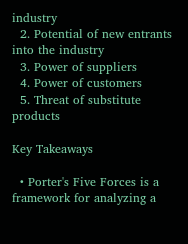industry
  2. Potential of new entrants into the industry
  3. Power of suppliers
  4. Power of customers
  5. Threat of substitute products

Key Takeaways

  • Porter's Five Forces is a framework for analyzing a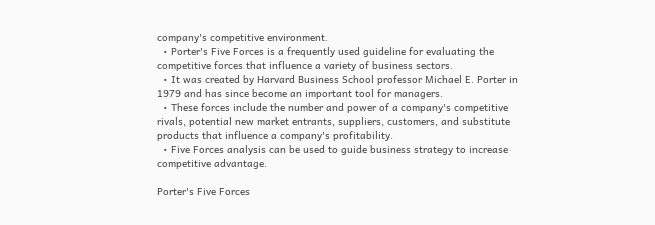company's competitive environment.
  • Porter's Five Forces is a frequently used guideline for evaluating the competitive forces that influence a variety of business sectors.
  • It was created by Harvard Business School professor Michael E. Porter in 1979 and has since become an important tool for managers.
  • These forces include the number and power of a company's competitive rivals, potential new market entrants, suppliers, customers, and substitute products that influence a company's profitability.
  • Five Forces analysis can be used to guide business strategy to increase competitive advantage.

Porter's Five Forces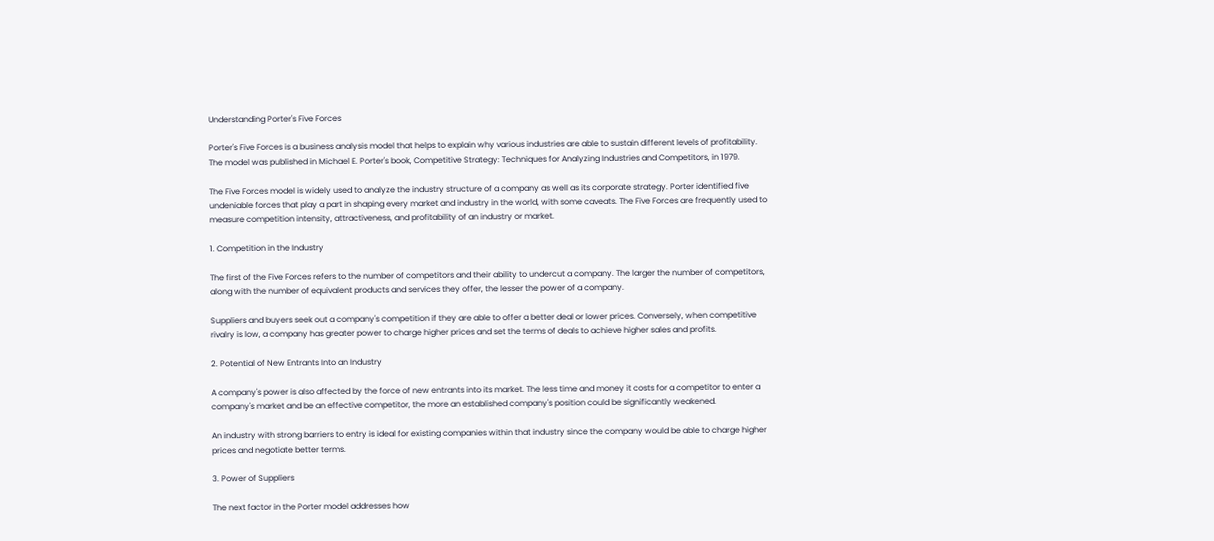Understanding Porter's Five Forces

Porter's Five Forces is a business analysis model that helps to explain why various industries are able to sustain different levels of profitability. The model was published in Michael E. Porter's book, Competitive Strategy: Techniques for Analyzing Industries and Competitors, in 1979.

The Five Forces model is widely used to analyze the industry structure of a company as well as its corporate strategy. Porter identified five undeniable forces that play a part in shaping every market and industry in the world, with some caveats. The Five Forces are frequently used to measure competition intensity, attractiveness, and profitability of an industry or market.

1. Competition in the Industry

The first of the Five Forces refers to the number of competitors and their ability to undercut a company. The larger the number of competitors, along with the number of equivalent products and services they offer, the lesser the power of a company.

Suppliers and buyers seek out a company's competition if they are able to offer a better deal or lower prices. Conversely, when competitive rivalry is low, a company has greater power to charge higher prices and set the terms of deals to achieve higher sales and profits.

2. Potential of New Entrants Into an Industry

A company's power is also affected by the force of new entrants into its market. The less time and money it costs for a competitor to enter a company's market and be an effective competitor, the more an established company's position could be significantly weakened.

An industry with strong barriers to entry is ideal for existing companies within that industry since the company would be able to charge higher prices and negotiate better terms.

3. Power of Suppliers

The next factor in the Porter model addresses how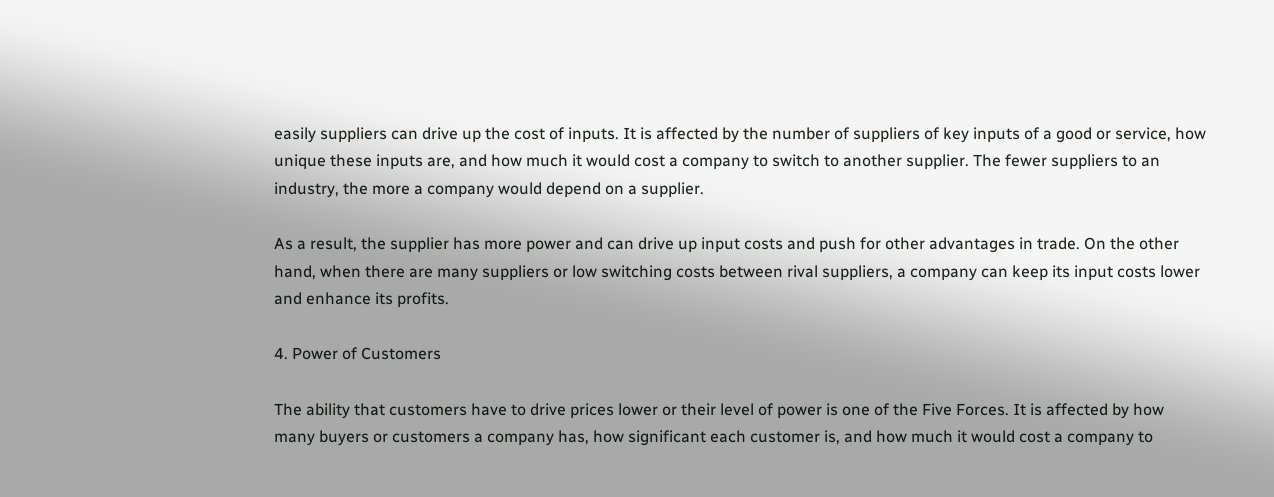easily suppliers can drive up the cost of inputs. It is affected by the number of suppliers of key inputs of a good or service, how unique these inputs are, and how much it would cost a company to switch to another supplier. The fewer suppliers to an industry, the more a company would depend on a supplier.

As a result, the supplier has more power and can drive up input costs and push for other advantages in trade. On the other hand, when there are many suppliers or low switching costs between rival suppliers, a company can keep its input costs lower and enhance its profits.

4. Power of Customers

The ability that customers have to drive prices lower or their level of power is one of the Five Forces. It is affected by how many buyers or customers a company has, how significant each customer is, and how much it would cost a company to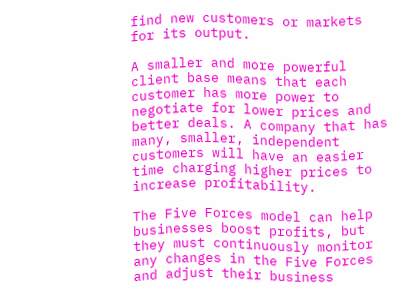find new customers or markets for its output.

A smaller and more powerful client base means that each customer has more power to negotiate for lower prices and better deals. A company that has many, smaller, independent customers will have an easier time charging higher prices to increase profitability.

The Five Forces model can help businesses boost profits, but they must continuously monitor any changes in the Five Forces and adjust their business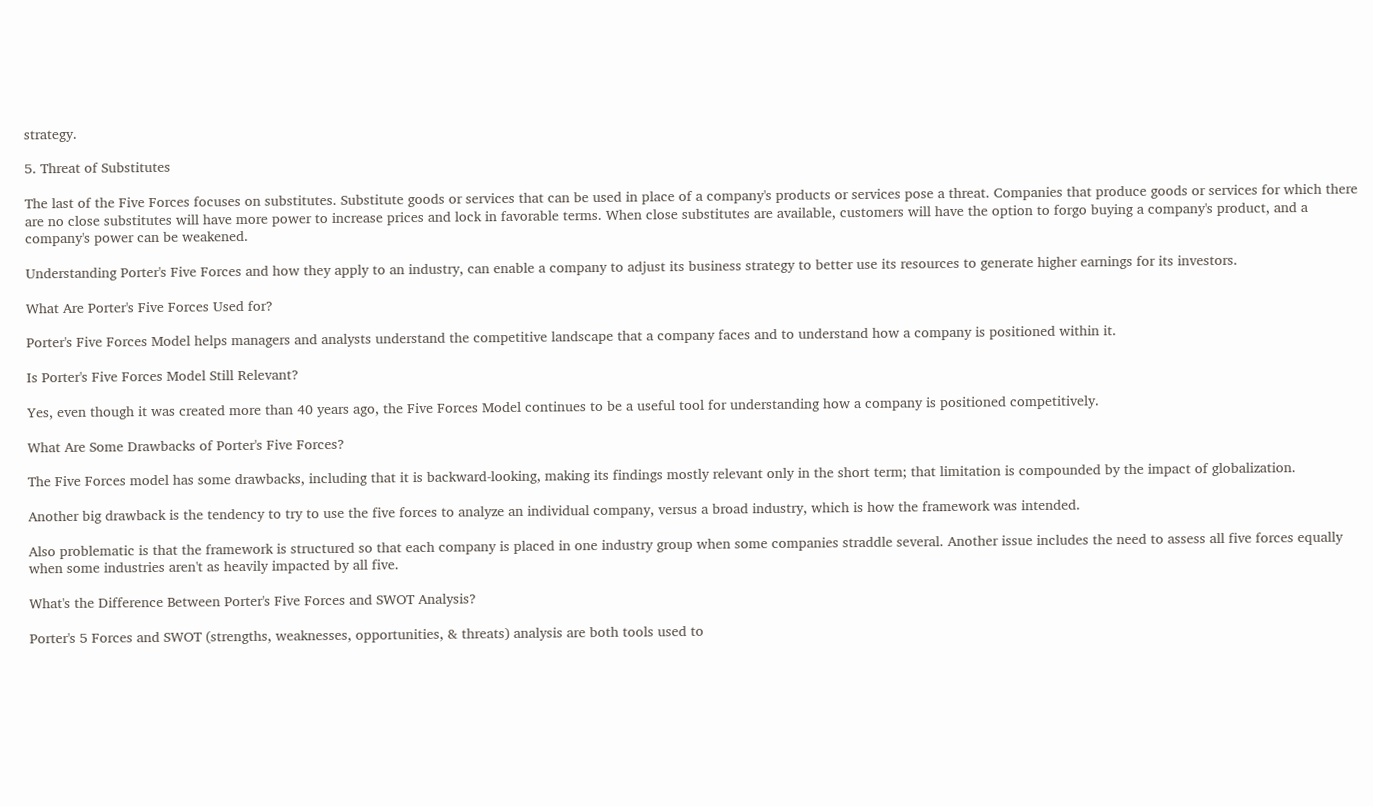strategy.

5. Threat of Substitutes

The last of the Five Forces focuses on substitutes. Substitute goods or services that can be used in place of a company's products or services pose a threat. Companies that produce goods or services for which there are no close substitutes will have more power to increase prices and lock in favorable terms. When close substitutes are available, customers will have the option to forgo buying a company's product, and a company's power can be weakened.

Understanding Porter's Five Forces and how they apply to an industry, can enable a company to adjust its business strategy to better use its resources to generate higher earnings for its investors.

What Are Porter's Five Forces Used for?

Porter's Five Forces Model helps managers and analysts understand the competitive landscape that a company faces and to understand how a company is positioned within it.

Is Porter's Five Forces Model Still Relevant?

Yes, even though it was created more than 40 years ago, the Five Forces Model continues to be a useful tool for understanding how a company is positioned competitively.

What Are Some Drawbacks of Porter's Five Forces?

The Five Forces model has some drawbacks, including that it is backward-looking, making its findings mostly relevant only in the short term; that limitation is compounded by the impact of globalization.

Another big drawback is the tendency to try to use the five forces to analyze an individual company, versus a broad industry, which is how the framework was intended.

Also problematic is that the framework is structured so that each company is placed in one industry group when some companies straddle several. Another issue includes the need to assess all five forces equally when some industries aren't as heavily impacted by all five.

What's the Difference Between Porter's Five Forces and SWOT Analysis?

Porter's 5 Forces and SWOT (strengths, weaknesses, opportunities, & threats) analysis are both tools used to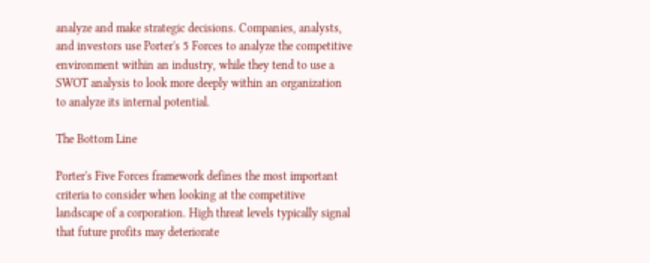analyze and make strategic decisions. Companies, analysts, and investors use Porter's 5 Forces to analyze the competitive environment within an industry, while they tend to use a SWOT analysis to look more deeply within an organization to analyze its internal potential.

The Bottom Line

Porter's Five Forces framework defines the most important criteria to consider when looking at the competitive landscape of a corporation. High threat levels typically signal that future profits may deteriorate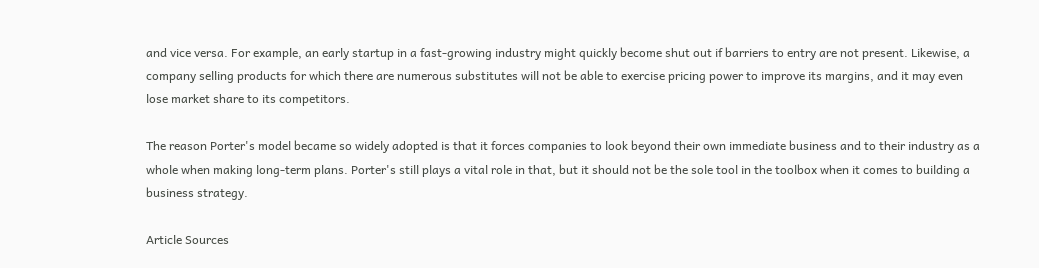and vice versa. For example, an early startup in a fast-growing industry might quickly become shut out if barriers to entry are not present. Likewise, a company selling products for which there are numerous substitutes will not be able to exercise pricing power to improve its margins, and it may even lose market share to its competitors.

The reason Porter's model became so widely adopted is that it forces companies to look beyond their own immediate business and to their industry as a whole when making long-term plans. Porter's still plays a vital role in that, but it should not be the sole tool in the toolbox when it comes to building a business strategy.

Article Sources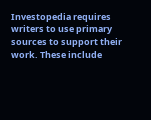Investopedia requires writers to use primary sources to support their work. These include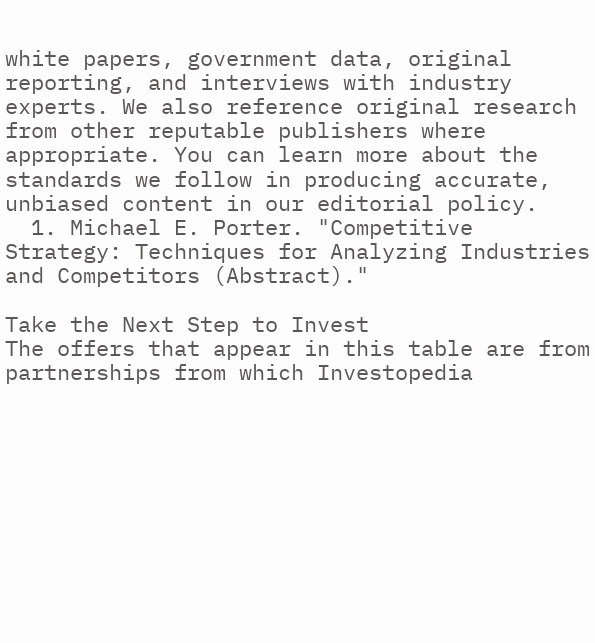white papers, government data, original reporting, and interviews with industry experts. We also reference original research from other reputable publishers where appropriate. You can learn more about the standards we follow in producing accurate, unbiased content in our editorial policy.
  1. Michael E. Porter. "Competitive Strategy: Techniques for Analyzing Industries and Competitors (Abstract)."

Take the Next Step to Invest
The offers that appear in this table are from partnerships from which Investopedia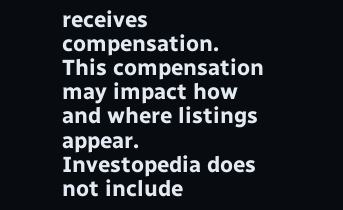receives compensation. This compensation may impact how and where listings appear. Investopedia does not include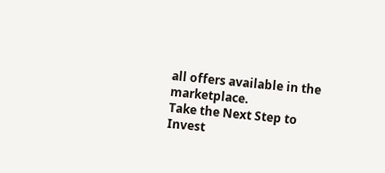all offers available in the marketplace.
Take the Next Step to Invest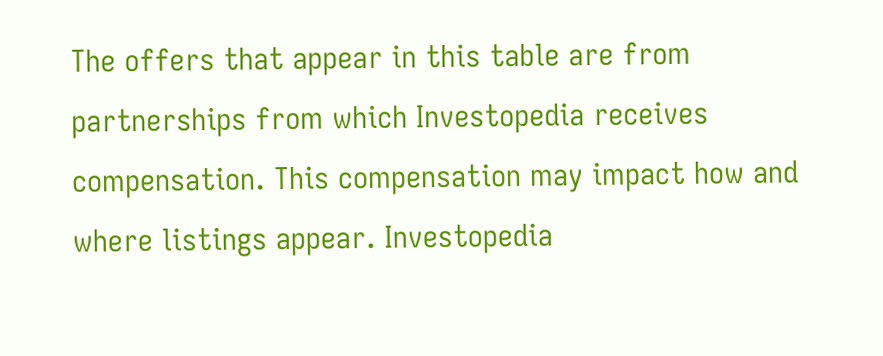The offers that appear in this table are from partnerships from which Investopedia receives compensation. This compensation may impact how and where listings appear. Investopedia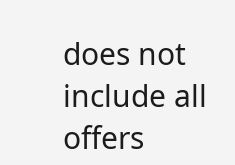does not include all offers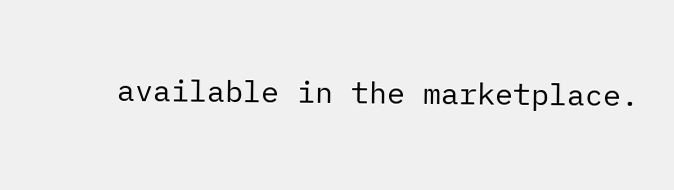available in the marketplace.